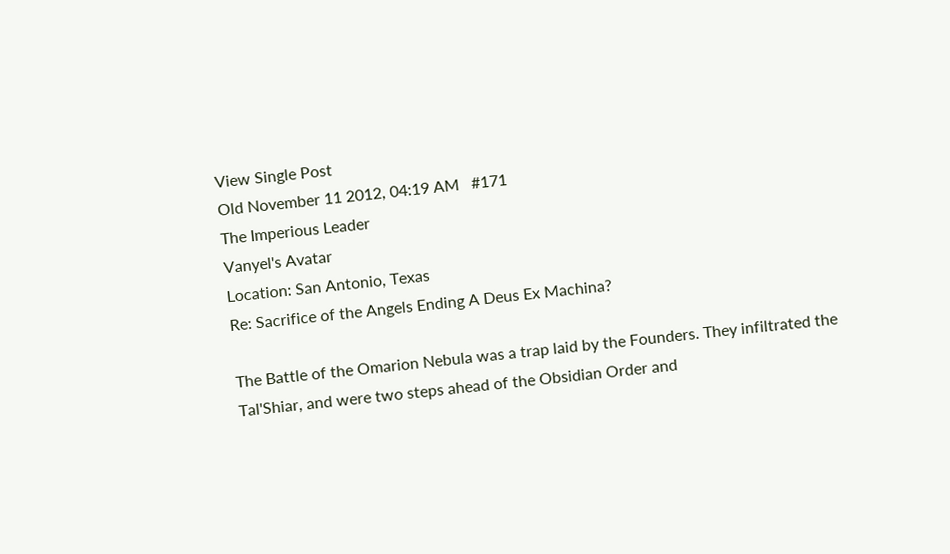View Single Post
Old November 11 2012, 04:19 AM   #171
The Imperious Leader
Vanyel's Avatar
Location: San Antonio, Texas
Re: Sacrifice of the Angels Ending A Deus Ex Machina?

The Battle of the Omarion Nebula was a trap laid by the Founders. They infiltrated the Tal'Shiar, and were two steps ahead of the Obsidian Order and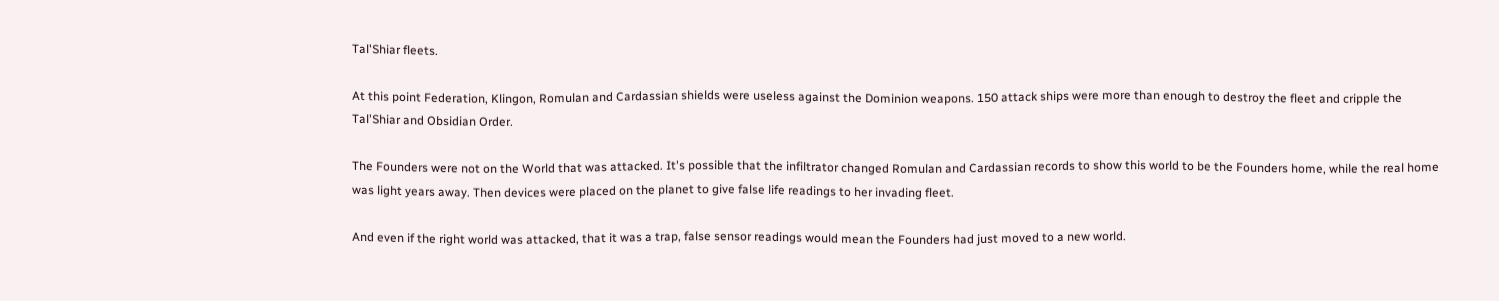Tal'Shiar fleets.

At this point Federation, Klingon, Romulan and Cardassian shields were useless against the Dominion weapons. 150 attack ships were more than enough to destroy the fleet and cripple the Tal'Shiar and Obsidian Order.

The Founders were not on the World that was attacked. It's possible that the infiltrator changed Romulan and Cardassian records to show this world to be the Founders home, while the real home was light years away. Then devices were placed on the planet to give false life readings to her invading fleet.

And even if the right world was attacked, that it was a trap, false sensor readings would mean the Founders had just moved to a new world.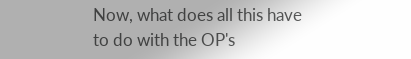Now, what does all this have to do with the OP's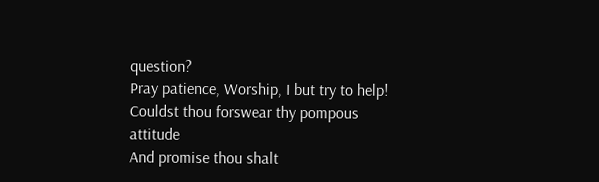question?
Pray patience, Worship, I but try to help!
Couldst thou forswear thy pompous attitude
And promise thou shalt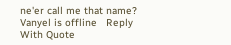ne'er call me that name?
Vanyel is offline   Reply With Quote